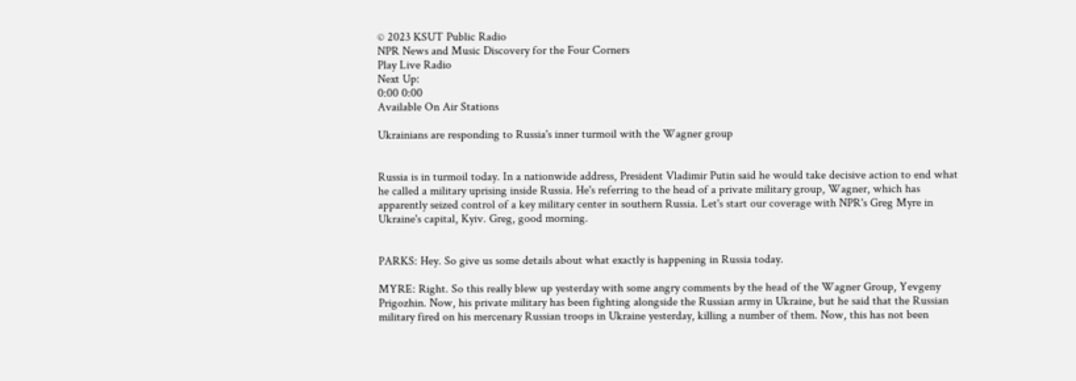© 2023 KSUT Public Radio
NPR News and Music Discovery for the Four Corners
Play Live Radio
Next Up:
0:00 0:00
Available On Air Stations

Ukrainians are responding to Russia's inner turmoil with the Wagner group


Russia is in turmoil today. In a nationwide address, President Vladimir Putin said he would take decisive action to end what he called a military uprising inside Russia. He's referring to the head of a private military group, Wagner, which has apparently seized control of a key military center in southern Russia. Let's start our coverage with NPR's Greg Myre in Ukraine's capital, Kyiv. Greg, good morning.


PARKS: Hey. So give us some details about what exactly is happening in Russia today.

MYRE: Right. So this really blew up yesterday with some angry comments by the head of the Wagner Group, Yevgeny Prigozhin. Now, his private military has been fighting alongside the Russian army in Ukraine, but he said that the Russian military fired on his mercenary Russian troops in Ukraine yesterday, killing a number of them. Now, this has not been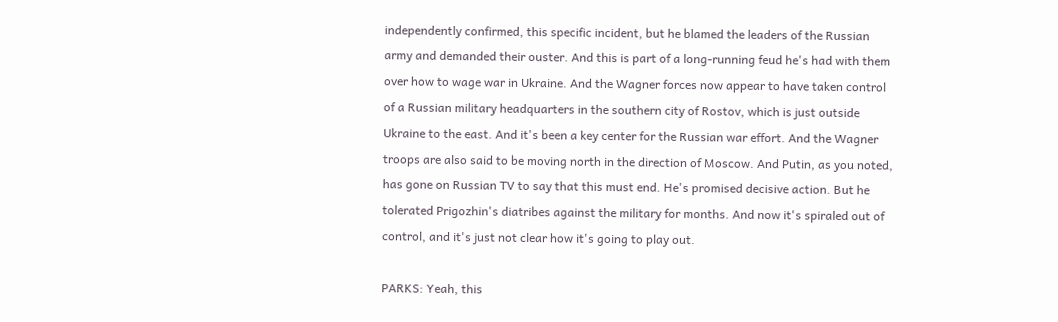independently confirmed, this specific incident, but he blamed the leaders of the Russian army and demanded their ouster. And this is part of a long-running feud he's had with them over how to wage war in Ukraine. And the Wagner forces now appear to have taken control of a Russian military headquarters in the southern city of Rostov, which is just outside Ukraine to the east. And it's been a key center for the Russian war effort. And the Wagner troops are also said to be moving north in the direction of Moscow. And Putin, as you noted, has gone on Russian TV to say that this must end. He's promised decisive action. But he tolerated Prigozhin's diatribes against the military for months. And now it's spiraled out of control, and it's just not clear how it's going to play out.

PARKS: Yeah, this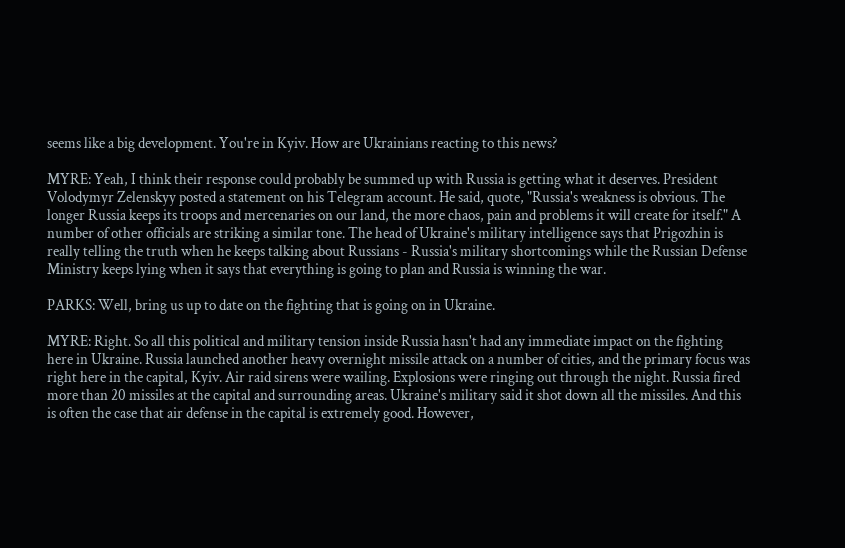seems like a big development. You're in Kyiv. How are Ukrainians reacting to this news?

MYRE: Yeah, I think their response could probably be summed up with Russia is getting what it deserves. President Volodymyr Zelenskyy posted a statement on his Telegram account. He said, quote, "Russia's weakness is obvious. The longer Russia keeps its troops and mercenaries on our land, the more chaos, pain and problems it will create for itself." A number of other officials are striking a similar tone. The head of Ukraine's military intelligence says that Prigozhin is really telling the truth when he keeps talking about Russians - Russia's military shortcomings while the Russian Defense Ministry keeps lying when it says that everything is going to plan and Russia is winning the war.

PARKS: Well, bring us up to date on the fighting that is going on in Ukraine.

MYRE: Right. So all this political and military tension inside Russia hasn't had any immediate impact on the fighting here in Ukraine. Russia launched another heavy overnight missile attack on a number of cities, and the primary focus was right here in the capital, Kyiv. Air raid sirens were wailing. Explosions were ringing out through the night. Russia fired more than 20 missiles at the capital and surrounding areas. Ukraine's military said it shot down all the missiles. And this is often the case that air defense in the capital is extremely good. However,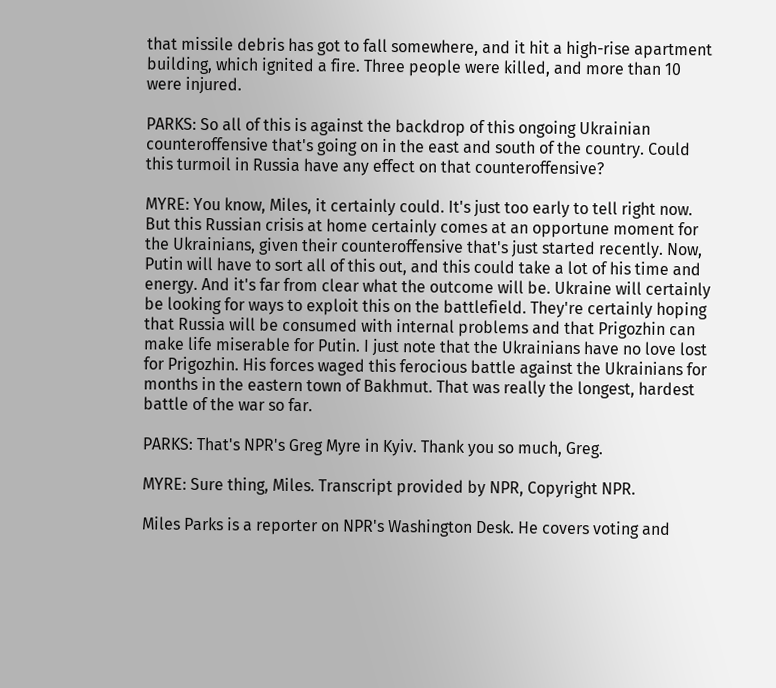that missile debris has got to fall somewhere, and it hit a high-rise apartment building, which ignited a fire. Three people were killed, and more than 10 were injured.

PARKS: So all of this is against the backdrop of this ongoing Ukrainian counteroffensive that's going on in the east and south of the country. Could this turmoil in Russia have any effect on that counteroffensive?

MYRE: You know, Miles, it certainly could. It's just too early to tell right now. But this Russian crisis at home certainly comes at an opportune moment for the Ukrainians, given their counteroffensive that's just started recently. Now, Putin will have to sort all of this out, and this could take a lot of his time and energy. And it's far from clear what the outcome will be. Ukraine will certainly be looking for ways to exploit this on the battlefield. They're certainly hoping that Russia will be consumed with internal problems and that Prigozhin can make life miserable for Putin. I just note that the Ukrainians have no love lost for Prigozhin. His forces waged this ferocious battle against the Ukrainians for months in the eastern town of Bakhmut. That was really the longest, hardest battle of the war so far.

PARKS: That's NPR's Greg Myre in Kyiv. Thank you so much, Greg.

MYRE: Sure thing, Miles. Transcript provided by NPR, Copyright NPR.

Miles Parks is a reporter on NPR's Washington Desk. He covers voting and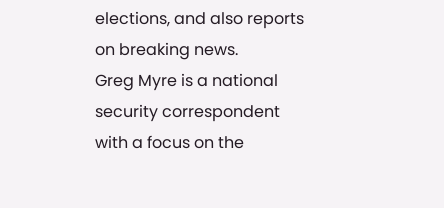elections, and also reports on breaking news.
Greg Myre is a national security correspondent with a focus on the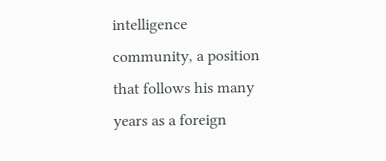intelligence community, a position that follows his many years as a foreign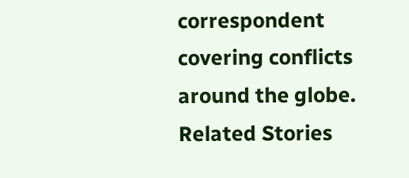correspondent covering conflicts around the globe.
Related Stories